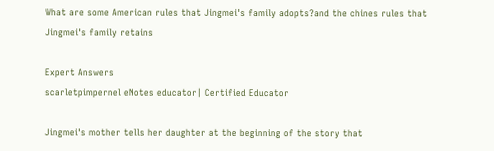What are some American rules that Jingmei's family adopts?and the chines rules that Jingmei's family retains

Expert Answers
scarletpimpernel eNotes educator| Certified Educator

Jingmei's mother tells her daughter at the beginning of the story that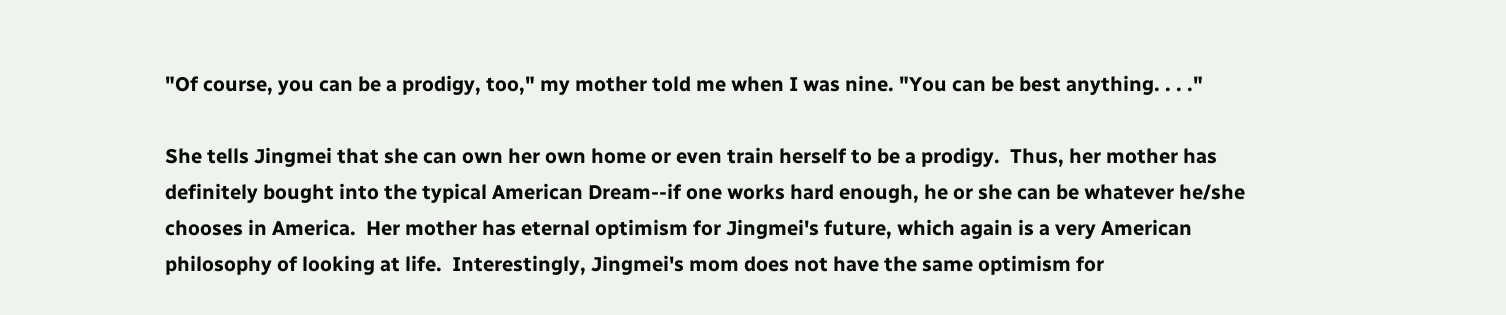"Of course, you can be a prodigy, too," my mother told me when I was nine. "You can be best anything. . . ."

She tells Jingmei that she can own her own home or even train herself to be a prodigy.  Thus, her mother has definitely bought into the typical American Dream--if one works hard enough, he or she can be whatever he/she chooses in America.  Her mother has eternal optimism for Jingmei's future, which again is a very American philosophy of looking at life.  Interestingly, Jingmei's mom does not have the same optimism for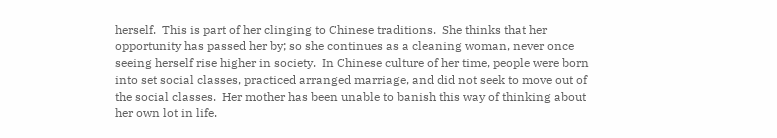herself.  This is part of her clinging to Chinese traditions.  She thinks that her opportunity has passed her by; so she continues as a cleaning woman, never once seeing herself rise higher in society.  In Chinese culture of her time, people were born into set social classes, practiced arranged marriage, and did not seek to move out of the social classes.  Her mother has been unable to banish this way of thinking about her own lot in life.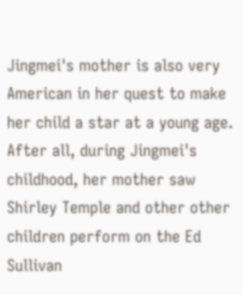Jingmei's mother is also very American in her quest to make her child a star at a young age.  After all, during Jingmei's childhood, her mother saw Shirley Temple and other other children perform on the Ed Sullivan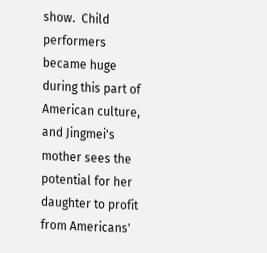show.  Child performers became huge during this part of American culture, and Jingmei's mother sees the potential for her daughter to profit from Americans'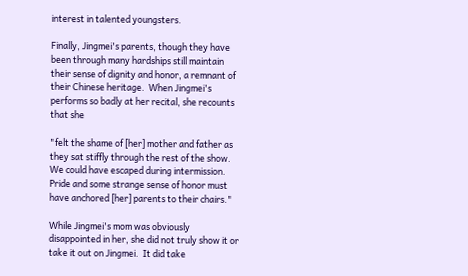interest in talented youngsters.

Finally, Jingmei's parents, though they have been through many hardships still maintain their sense of dignity and honor, a remnant of their Chinese heritage.  When Jingmei's performs so badly at her recital, she recounts that she

"felt the shame of [her] mother and father as they sat stiffly through the rest of the show.
We could have escaped during intermission. Pride and some strange sense of honor must have anchored [her] parents to their chairs."

While Jingmei's mom was obviously disappointed in her, she did not truly show it or take it out on Jingmei.  It did take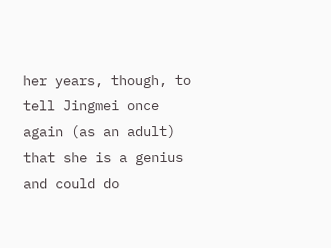her years, though, to tell Jingmei once again (as an adult) that she is a genius and could do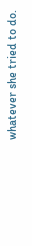whatever she tried to do.